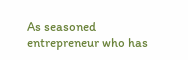As seasoned entrepreneur who has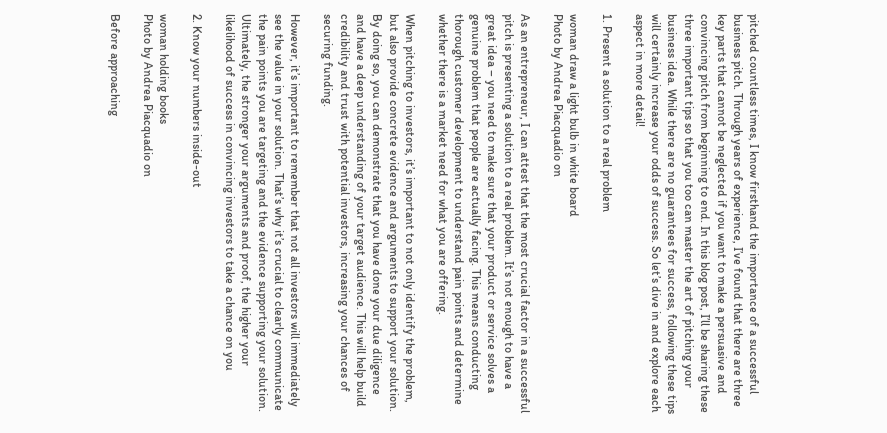pitched countless times, I know firsthand the importance of a successful business pitch. Through years of experience, I’ve found that there are three key parts that cannot be neglected if you want to make a persuasive and convincing pitch from beginning to end. In this blog post, I’ll be sharing these three important tips so that you too can master the art of pitching your business idea. While there are no guarantees for success, following these tips will certainly increase your odds of success. So let’s dive in and explore each aspect in more detail!

1. Present a solution to a real problem

woman draw a light bulb in white board
Photo by Andrea Piacquadio on

As an entrepreneur, I can attest that the most crucial factor in a successful pitch is presenting a solution to a real problem. It’s not enough to have a great idea – you need to make sure that your product or service solves a genuine problem that people are actually facing. This means conducting thorough customer development to understand pain points and determine whether there is a market need for what you are offering.

When pitching to investors, it’s important to not only identify the problem, but also provide concrete evidence and arguments to support your solution. By doing so, you can demonstrate that you have done your due diligence and have a deep understanding of your target audience. This will help build credibility and trust with potential investors, increasing your chances of securing funding.

However, it’s important to remember that not all investors will immediately see the value in your solution. That’s why it’s crucial to clearly communicate the pain points you are targeting and the evidence supporting your solution. Ultimately, the stronger your arguments and proof, the higher your likelihood of success in convincing investors to take a chance on you

2. Know your numbers inside-out

woman holding books
Photo by Andrea Piacquadio on

Before approaching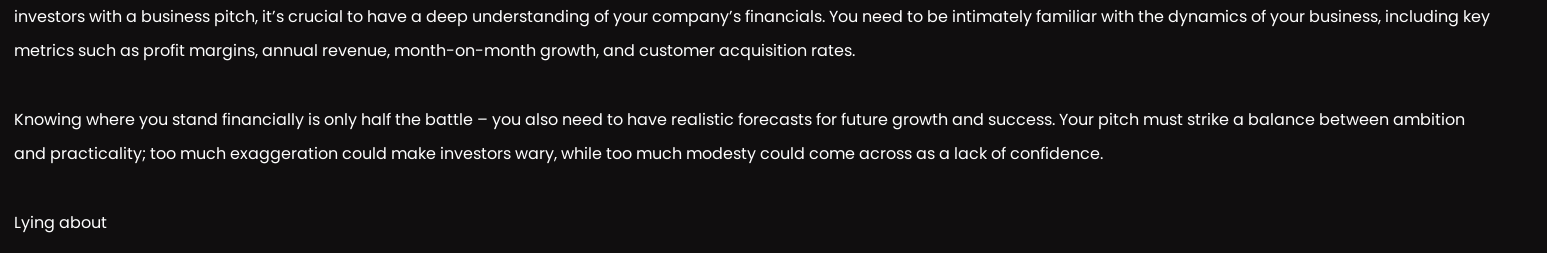investors with a business pitch, it’s crucial to have a deep understanding of your company’s financials. You need to be intimately familiar with the dynamics of your business, including key metrics such as profit margins, annual revenue, month-on-month growth, and customer acquisition rates.

Knowing where you stand financially is only half the battle – you also need to have realistic forecasts for future growth and success. Your pitch must strike a balance between ambition and practicality; too much exaggeration could make investors wary, while too much modesty could come across as a lack of confidence.

Lying about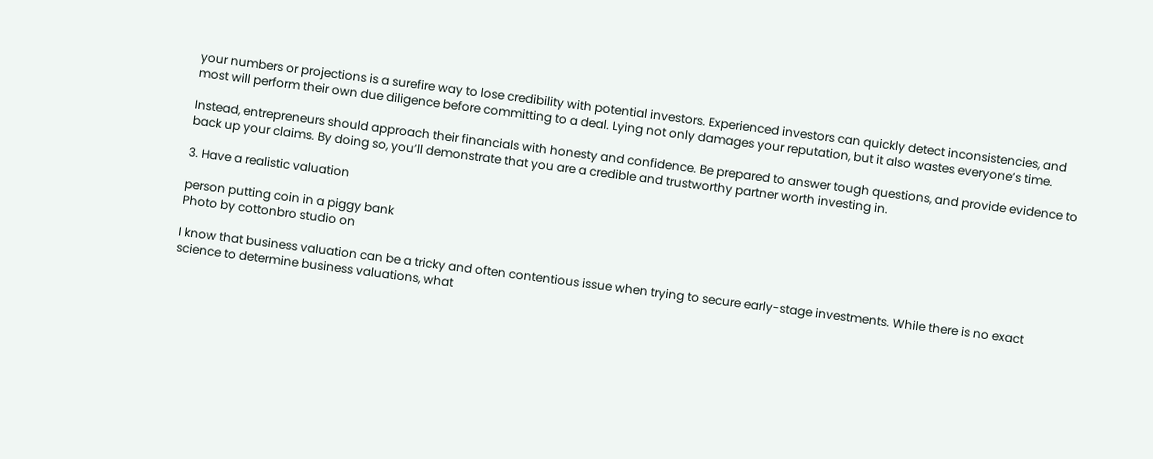your numbers or projections is a surefire way to lose credibility with potential investors. Experienced investors can quickly detect inconsistencies, and most will perform their own due diligence before committing to a deal. Lying not only damages your reputation, but it also wastes everyone’s time.

Instead, entrepreneurs should approach their financials with honesty and confidence. Be prepared to answer tough questions, and provide evidence to back up your claims. By doing so, you’ll demonstrate that you are a credible and trustworthy partner worth investing in.

3. Have a realistic valuation

person putting coin in a piggy bank
Photo by cottonbro studio on

I know that business valuation can be a tricky and often contentious issue when trying to secure early-stage investments. While there is no exact science to determine business valuations, what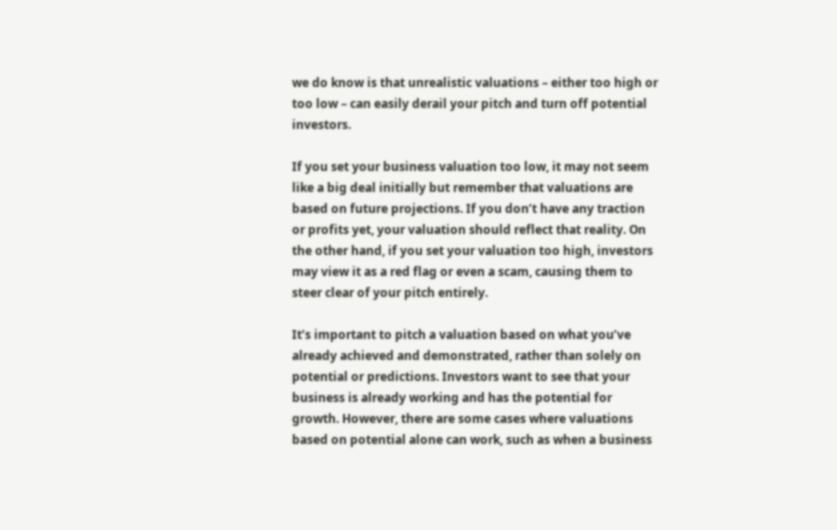we do know is that unrealistic valuations – either too high or too low – can easily derail your pitch and turn off potential investors.

If you set your business valuation too low, it may not seem like a big deal initially but remember that valuations are based on future projections. If you don’t have any traction or profits yet, your valuation should reflect that reality. On the other hand, if you set your valuation too high, investors may view it as a red flag or even a scam, causing them to steer clear of your pitch entirely.

It’s important to pitch a valuation based on what you’ve already achieved and demonstrated, rather than solely on potential or predictions. Investors want to see that your business is already working and has the potential for growth. However, there are some cases where valuations based on potential alone can work, such as when a business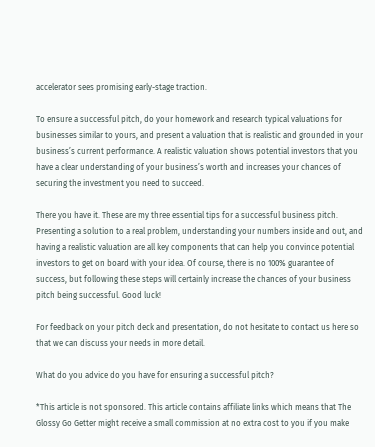accelerator sees promising early-stage traction.

To ensure a successful pitch, do your homework and research typical valuations for businesses similar to yours, and present a valuation that is realistic and grounded in your business’s current performance. A realistic valuation shows potential investors that you have a clear understanding of your business’s worth and increases your chances of securing the investment you need to succeed.

There you have it. These are my three essential tips for a successful business pitch. Presenting a solution to a real problem, understanding your numbers inside and out, and having a realistic valuation are all key components that can help you convince potential investors to get on board with your idea. Of course, there is no 100% guarantee of success, but following these steps will certainly increase the chances of your business pitch being successful. Good luck!

For feedback on your pitch deck and presentation, do not hesitate to contact us here so that we can discuss your needs in more detail.

What do you advice do you have for ensuring a successful pitch?

*This article is not sponsored. This article contains affiliate links which means that The Glossy Go Getter might receive a small commission at no extra cost to you if you make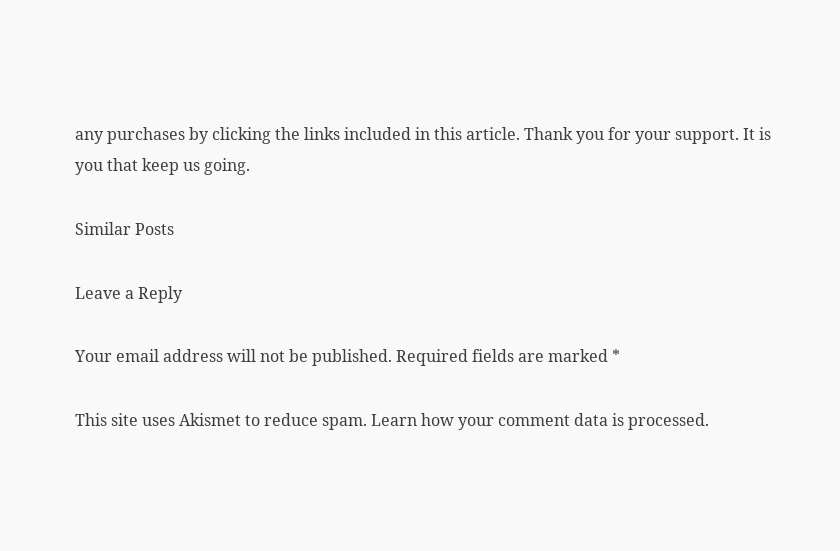any purchases by clicking the links included in this article. Thank you for your support. It is you that keep us going.

Similar Posts

Leave a Reply

Your email address will not be published. Required fields are marked *

This site uses Akismet to reduce spam. Learn how your comment data is processed.